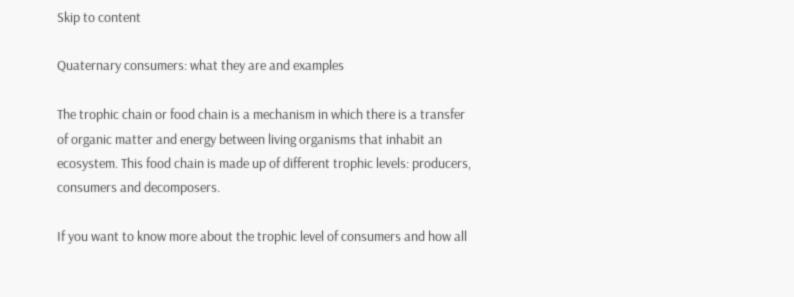Skip to content

Quaternary consumers: what they are and examples

The trophic chain or food chain is a mechanism in which there is a transfer of organic matter and energy between living organisms that inhabit an ecosystem. This food chain is made up of different trophic levels: producers, consumers and decomposers.

If you want to know more about the trophic level of consumers and how all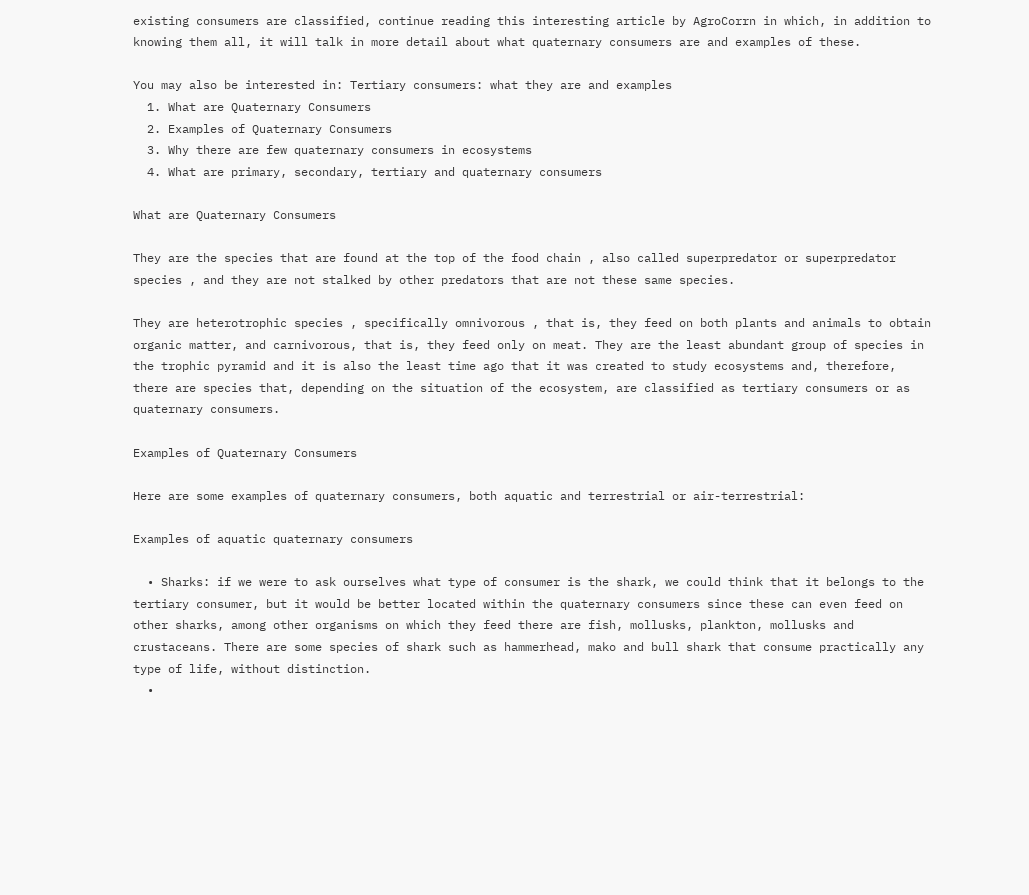existing consumers are classified, continue reading this interesting article by AgroCorrn in which, in addition to knowing them all, it will talk in more detail about what quaternary consumers are and examples of these.

You may also be interested in: Tertiary consumers: what they are and examples
  1. What are Quaternary Consumers
  2. Examples of Quaternary Consumers
  3. Why there are few quaternary consumers in ecosystems
  4. What are primary, secondary, tertiary and quaternary consumers

What are Quaternary Consumers

They are the species that are found at the top of the food chain , also called superpredator or superpredator species , and they are not stalked by other predators that are not these same species.

They are heterotrophic species , specifically omnivorous , that is, they feed on both plants and animals to obtain organic matter, and carnivorous, that is, they feed only on meat. They are the least abundant group of species in the trophic pyramid and it is also the least time ago that it was created to study ecosystems and, therefore, there are species that, depending on the situation of the ecosystem, are classified as tertiary consumers or as quaternary consumers.

Examples of Quaternary Consumers

Here are some examples of quaternary consumers, both aquatic and terrestrial or air-terrestrial:

Examples of aquatic quaternary consumers

  • Sharks: if we were to ask ourselves what type of consumer is the shark, we could think that it belongs to the tertiary consumer, but it would be better located within the quaternary consumers since these can even feed on other sharks, among other organisms on which they feed there are fish, mollusks, plankton, mollusks and crustaceans. There are some species of shark such as hammerhead, mako and bull shark that consume practically any type of life, without distinction.
  •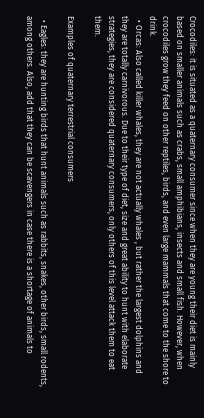Crocodiles: it is situated as a quaternary consumer since when they are young their diet is mainly based on smaller animals such as crabs, small amphibians, insects and small fish. However, when crocodiles grow they feed on other reptiles, birds, and even large mammals that come to the shore to drink.
  • Orcas: Also called killer whales, they are not actually whales , but rather the largest dolphins and they are totally carnivorous. Due to their type of diet, size and great ability to hunt with elaborate strategies, they are considered quaternary consumers, only others of this level attack them to eat them.

Examples of quaternary terrestrial consumers

  • Eagles: they are hunting birds that hunt animals such as rabbits, snakes, other birds, small rodents, among others. Also, add that they can be scavengers in case there is a shortage of animals to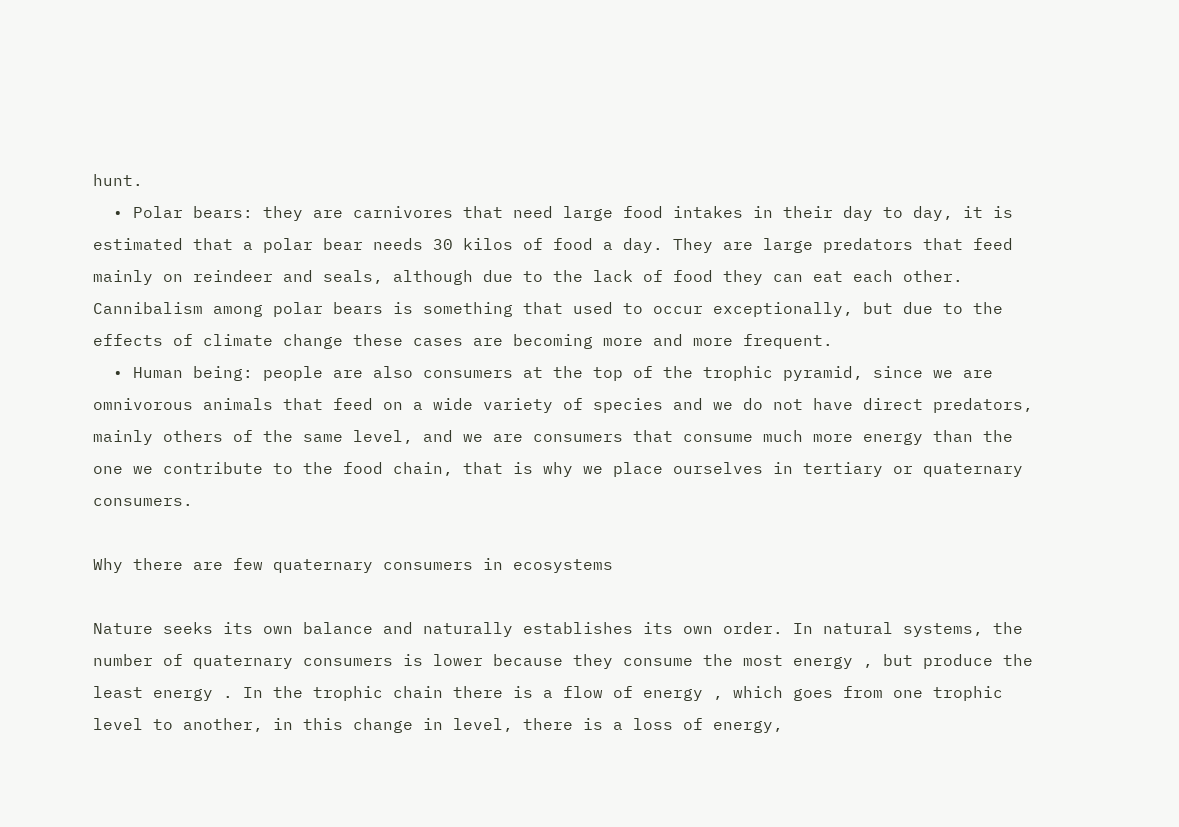hunt.
  • Polar bears: they are carnivores that need large food intakes in their day to day, it is estimated that a polar bear needs 30 kilos of food a day. They are large predators that feed mainly on reindeer and seals, although due to the lack of food they can eat each other. Cannibalism among polar bears is something that used to occur exceptionally, but due to the effects of climate change these cases are becoming more and more frequent.
  • Human being: people are also consumers at the top of the trophic pyramid, since we are omnivorous animals that feed on a wide variety of species and we do not have direct predators, mainly others of the same level, and we are consumers that consume much more energy than the one we contribute to the food chain, that is why we place ourselves in tertiary or quaternary consumers.

Why there are few quaternary consumers in ecosystems

Nature seeks its own balance and naturally establishes its own order. In natural systems, the number of quaternary consumers is lower because they consume the most energy , but produce the least energy . In the trophic chain there is a flow of energy , which goes from one trophic level to another, in this change in level, there is a loss of energy,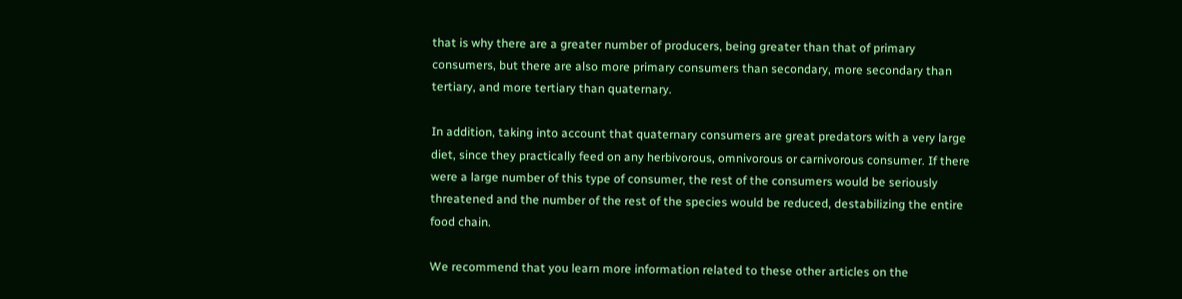that is why there are a greater number of producers, being greater than that of primary consumers, but there are also more primary consumers than secondary, more secondary than tertiary, and more tertiary than quaternary.

In addition, taking into account that quaternary consumers are great predators with a very large diet, since they practically feed on any herbivorous, omnivorous or carnivorous consumer. If there were a large number of this type of consumer, the rest of the consumers would be seriously threatened and the number of the rest of the species would be reduced, destabilizing the entire food chain.

We recommend that you learn more information related to these other articles on the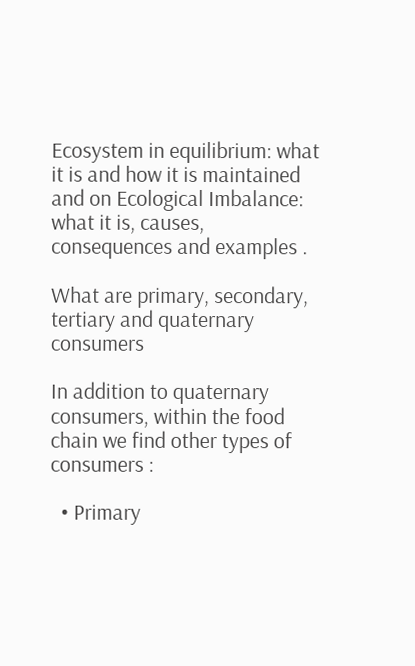Ecosystem in equilibrium: what it is and how it is maintained and on Ecological Imbalance: what it is, causes, consequences and examples .

What are primary, secondary, tertiary and quaternary consumers

In addition to quaternary consumers, within the food chain we find other types of consumers :

  • Primary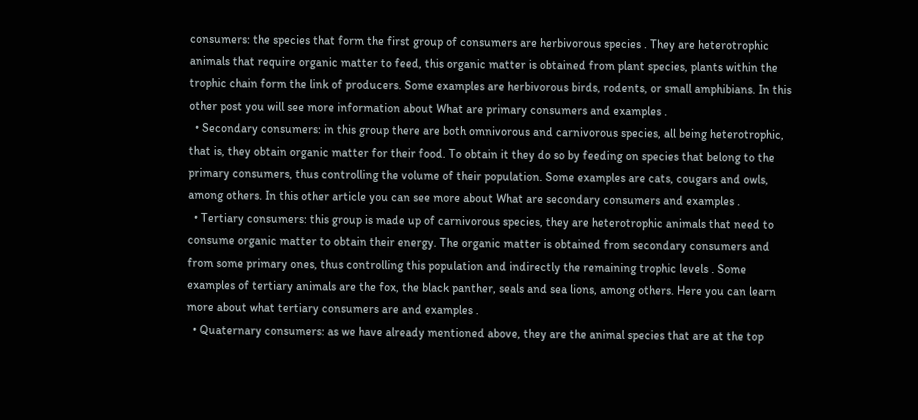consumers: the species that form the first group of consumers are herbivorous species . They are heterotrophic animals that require organic matter to feed, this organic matter is obtained from plant species, plants within the trophic chain form the link of producers. Some examples are herbivorous birds, rodents, or small amphibians. In this other post you will see more information about What are primary consumers and examples .
  • Secondary consumers: in this group there are both omnivorous and carnivorous species, all being heterotrophic, that is, they obtain organic matter for their food. To obtain it they do so by feeding on species that belong to the primary consumers, thus controlling the volume of their population. Some examples are cats, cougars and owls, among others. In this other article you can see more about What are secondary consumers and examples .
  • Tertiary consumers: this group is made up of carnivorous species, they are heterotrophic animals that need to consume organic matter to obtain their energy. The organic matter is obtained from secondary consumers and from some primary ones, thus controlling this population and indirectly the remaining trophic levels . Some examples of tertiary animals are the fox, the black panther, seals and sea lions, among others. Here you can learn more about what tertiary consumers are and examples .
  • Quaternary consumers: as we have already mentioned above, they are the animal species that are at the top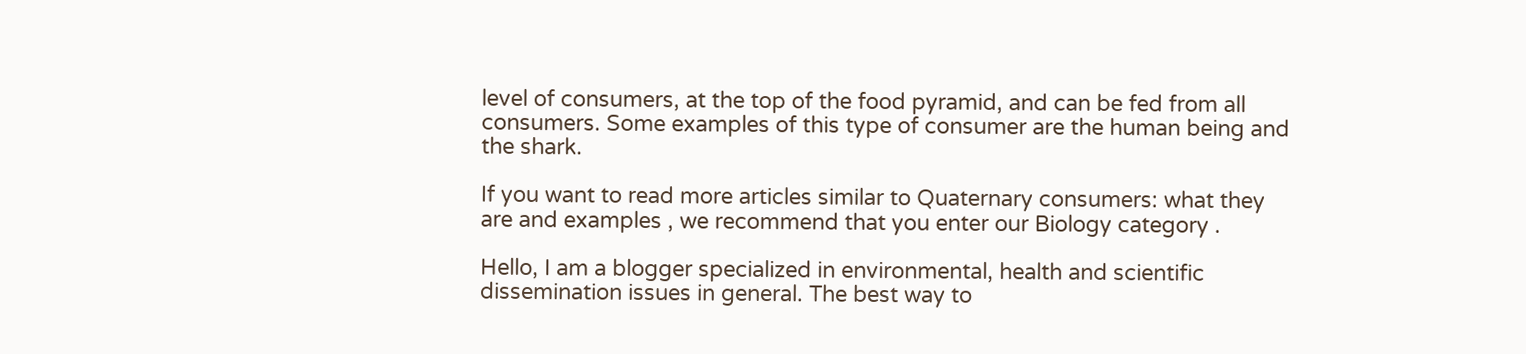level of consumers, at the top of the food pyramid, and can be fed from all consumers. Some examples of this type of consumer are the human being and the shark.

If you want to read more articles similar to Quaternary consumers: what they are and examples , we recommend that you enter our Biology category .

Hello, I am a blogger specialized in environmental, health and scientific dissemination issues in general. The best way to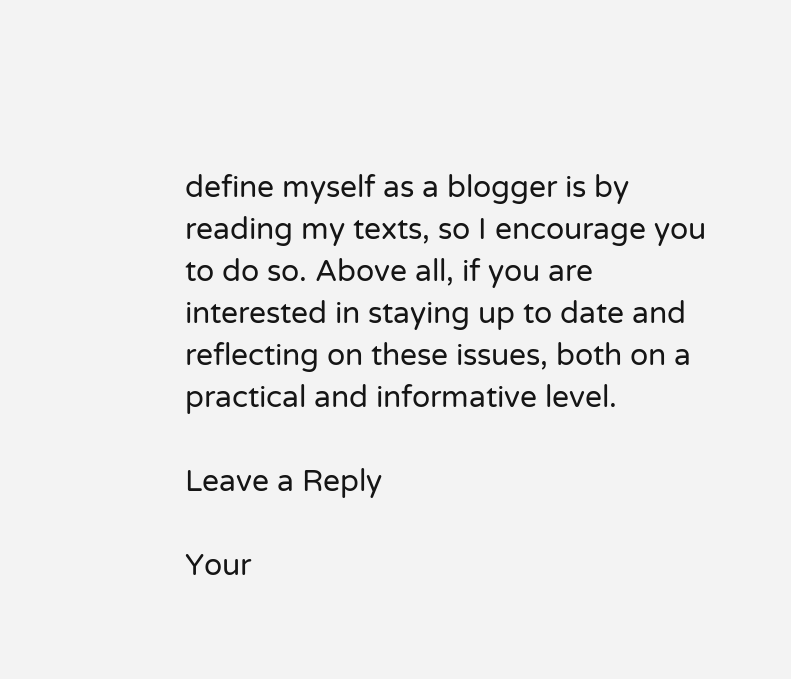define myself as a blogger is by reading my texts, so I encourage you to do so. Above all, if you are interested in staying up to date and reflecting on these issues, both on a practical and informative level.

Leave a Reply

Your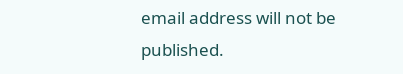email address will not be published.